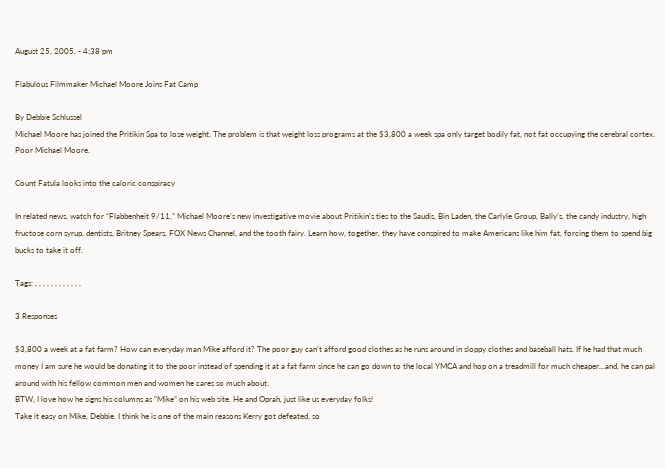August 25, 2005, - 4:38 pm

Flabulous Filmmaker Michael Moore Joins Fat Camp

By Debbie Schlussel
Michael Moore has joined the Pritikin Spa to lose weight. The problem is that weight loss programs at the $3,800 a week spa only target bodily fat, not fat occupying the cerebral cortex. Poor Michael Moore.

Count Fatula looks into the caloric conspiracy

In related news, watch for “Flabbenheit 9/11,” Michael Moore’s new investigative movie about Pritikin’s ties to the Saudis, Bin Laden, the Carlyle Group, Bally’s, the candy industry, high fructose corn syrup, dentists, Britney Spears, FOX News Channel, and the tooth fairy. Learn how, together, they have conspired to make Americans like him fat, forcing them to spend big bucks to take it off.

Tags: , , , , , , , , , , , ,

3 Responses

$3,800 a week at a fat farm? How can everyday man Mike afford it? The poor guy can’t afford good clothes as he runs around in sloppy clothes and baseball hats. If he had that much money I am sure he would be donating it to the poor instead of spending it at a fat farm since he can go down to the local YMCA and hop on a treadmill for much cheaper…and, he can pal around with his fellow common men and women he cares so much about.
BTW, I love how he signs his columns as “Mike” on his web site. He and Oprah, just like us everyday folks!
Take it easy on Mike, Debbie. I think he is one of the main reasons Kerry got defeated, so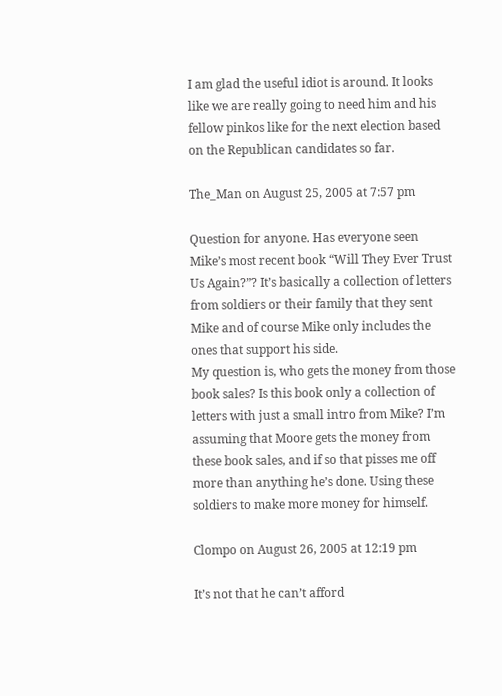I am glad the useful idiot is around. It looks like we are really going to need him and his fellow pinkos like for the next election based on the Republican candidates so far.

The_Man on August 25, 2005 at 7:57 pm

Question for anyone. Has everyone seen Mike’s most recent book “Will They Ever Trust Us Again?”? It’s basically a collection of letters from soldiers or their family that they sent Mike and of course Mike only includes the ones that support his side.
My question is, who gets the money from those book sales? Is this book only a collection of letters with just a small intro from Mike? I’m assuming that Moore gets the money from these book sales, and if so that pisses me off more than anything he’s done. Using these soldiers to make more money for himself.

Clompo on August 26, 2005 at 12:19 pm

It’s not that he can’t afford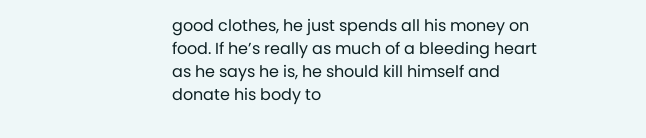good clothes, he just spends all his money on food. If he’s really as much of a bleeding heart as he says he is, he should kill himself and donate his body to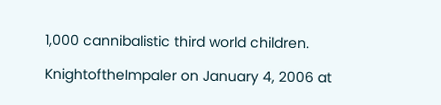1,000 cannibalistic third world children.

KnightoftheImpaler on January 4, 2006 at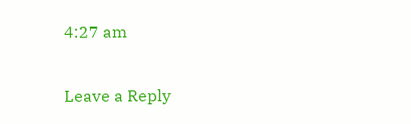4:27 am

Leave a Reply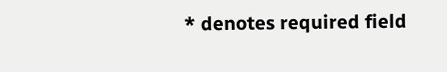* denotes required field